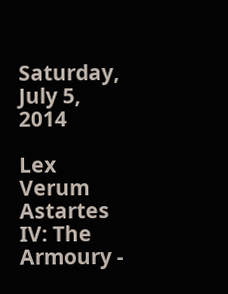Saturday, July 5, 2014

Lex Verum Astartes IV: The Armoury -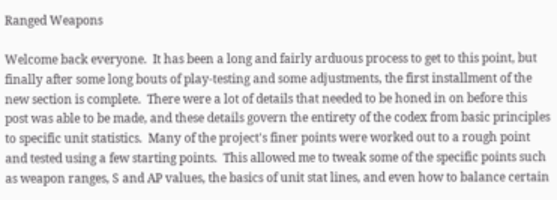Ranged Weapons

Welcome back everyone.  It has been a long and fairly arduous process to get to this point, but finally after some long bouts of play-testing and some adjustments, the first installment of the new section is complete.  There were a lot of details that needed to be honed in on before this post was able to be made, and these details govern the entirety of the codex from basic principles to specific unit statistics.  Many of the project's finer points were worked out to a rough point and tested using a few starting points.  This allowed me to tweak some of the specific points such as weapon ranges, S and AP values, the basics of unit stat lines, and even how to balance certain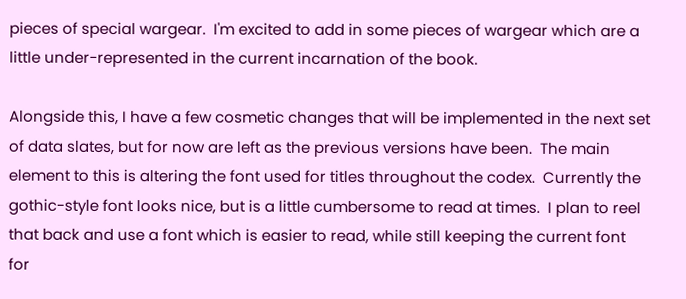pieces of special wargear.  I'm excited to add in some pieces of wargear which are a little under-represented in the current incarnation of the book.

Alongside this, I have a few cosmetic changes that will be implemented in the next set of data slates, but for now are left as the previous versions have been.  The main element to this is altering the font used for titles throughout the codex.  Currently the gothic-style font looks nice, but is a little cumbersome to read at times.  I plan to reel that back and use a font which is easier to read, while still keeping the current font for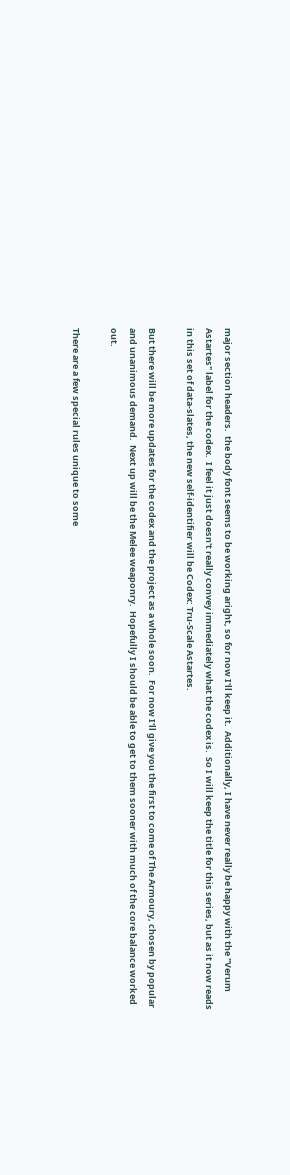major section headers.  the body font seems to be working aright, so for now I'll keep it.  Additionally, I have never really be happy with the "Verum Astartes" label for the codex.  I feel it just doesn't really convey immediately what the codex is.  So I will keep the title for this series, but as it now reads in this set of data-slates, the new self-identifier will be Codex: Tru-Scale Astartes.

But there will be more updates for the codex and the project as a whole soon.  For now I'll give you the first to come of The Armoury, chosen by popular and unanimous demand.  Next up will be the Melee weaponry.  Hopefully I should be able to get to them sooner with much of the core balance worked out.

There are a few special rules unique to some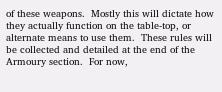of these weapons.  Mostly this will dictate how they actually function on the table-top, or alternate means to use them.  These rules will be collected and detailed at the end of the Armoury section.  For now,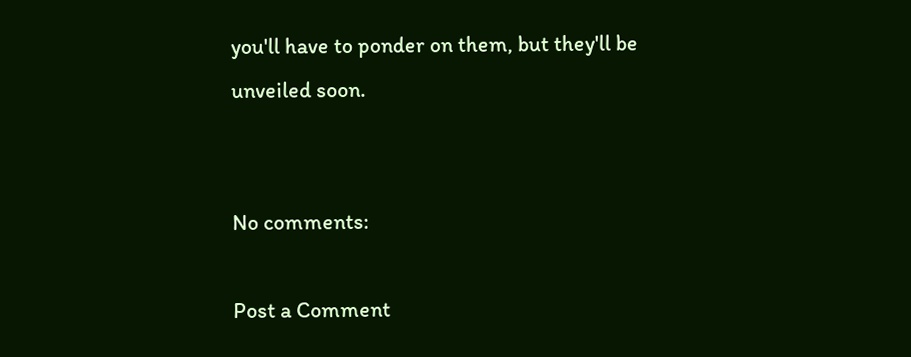you'll have to ponder on them, but they'll be unveiled soon.


No comments:

Post a Comment